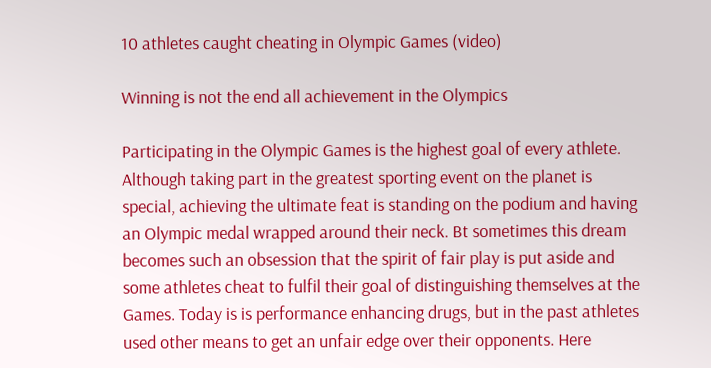10 athletes caught cheating in Olympic Games (video)

Winning is not the end all achievement in the Olympics

Participating in the Olympic Games is the highest goal of every athlete. Although taking part in the greatest sporting event on the planet is special, achieving the ultimate feat is standing on the podium and having an Olympic medal wrapped around their neck. Bt sometimes this dream becomes such an obsession that the spirit of fair play is put aside and some athletes cheat to fulfil their goal of distinguishing themselves at the Games. Today is is performance enhancing drugs, but in the past athletes used other means to get an unfair edge over their opponents. Here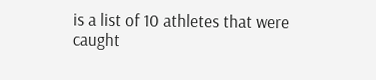is a list of 10 athletes that were caught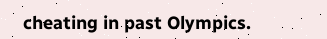cheating in past Olympics.